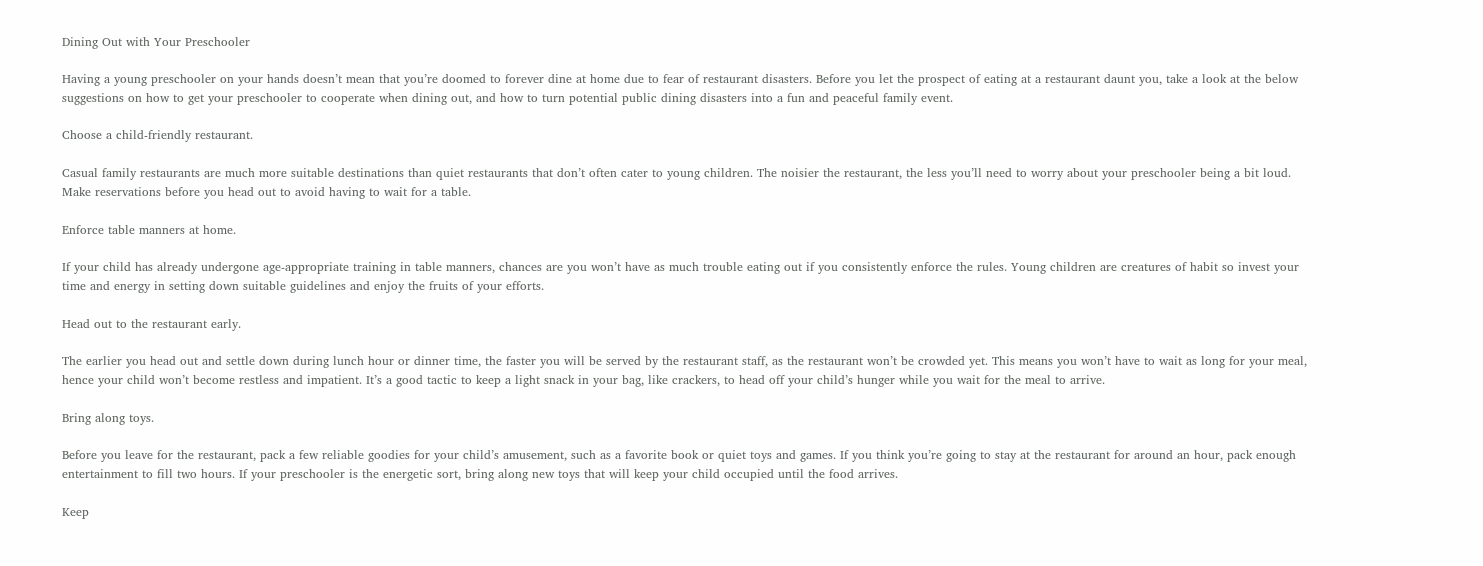Dining Out with Your Preschooler

Having a young preschooler on your hands doesn’t mean that you’re doomed to forever dine at home due to fear of restaurant disasters. Before you let the prospect of eating at a restaurant daunt you, take a look at the below suggestions on how to get your preschooler to cooperate when dining out, and how to turn potential public dining disasters into a fun and peaceful family event.

Choose a child-friendly restaurant.

Casual family restaurants are much more suitable destinations than quiet restaurants that don’t often cater to young children. The noisier the restaurant, the less you’ll need to worry about your preschooler being a bit loud. Make reservations before you head out to avoid having to wait for a table.

Enforce table manners at home.

If your child has already undergone age-appropriate training in table manners, chances are you won’t have as much trouble eating out if you consistently enforce the rules. Young children are creatures of habit so invest your time and energy in setting down suitable guidelines and enjoy the fruits of your efforts.

Head out to the restaurant early.

The earlier you head out and settle down during lunch hour or dinner time, the faster you will be served by the restaurant staff, as the restaurant won’t be crowded yet. This means you won’t have to wait as long for your meal, hence your child won’t become restless and impatient. It’s a good tactic to keep a light snack in your bag, like crackers, to head off your child’s hunger while you wait for the meal to arrive.

Bring along toys.

Before you leave for the restaurant, pack a few reliable goodies for your child’s amusement, such as a favorite book or quiet toys and games. If you think you’re going to stay at the restaurant for around an hour, pack enough entertainment to fill two hours. If your preschooler is the energetic sort, bring along new toys that will keep your child occupied until the food arrives.

Keep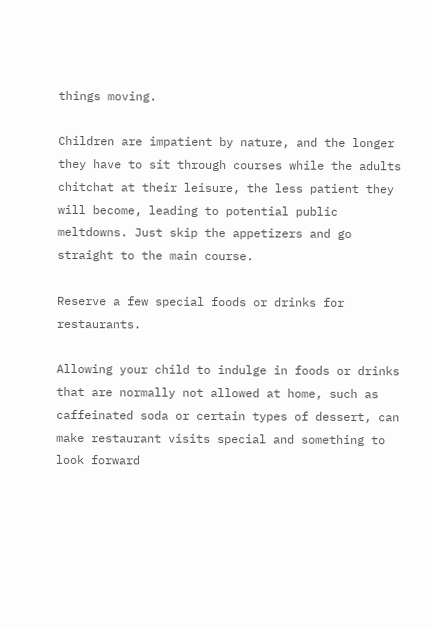things moving.

Children are impatient by nature, and the longer they have to sit through courses while the adults chitchat at their leisure, the less patient they will become, leading to potential public meltdowns. Just skip the appetizers and go straight to the main course.

Reserve a few special foods or drinks for restaurants.

Allowing your child to indulge in foods or drinks that are normally not allowed at home, such as caffeinated soda or certain types of dessert, can make restaurant visits special and something to look forward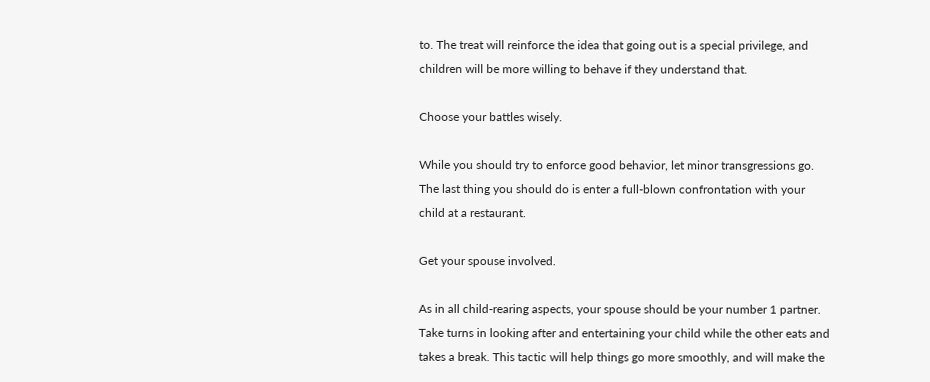to. The treat will reinforce the idea that going out is a special privilege, and children will be more willing to behave if they understand that.

Choose your battles wisely.

While you should try to enforce good behavior, let minor transgressions go. The last thing you should do is enter a full-blown confrontation with your child at a restaurant.

Get your spouse involved.

As in all child-rearing aspects, your spouse should be your number 1 partner. Take turns in looking after and entertaining your child while the other eats and takes a break. This tactic will help things go more smoothly, and will make the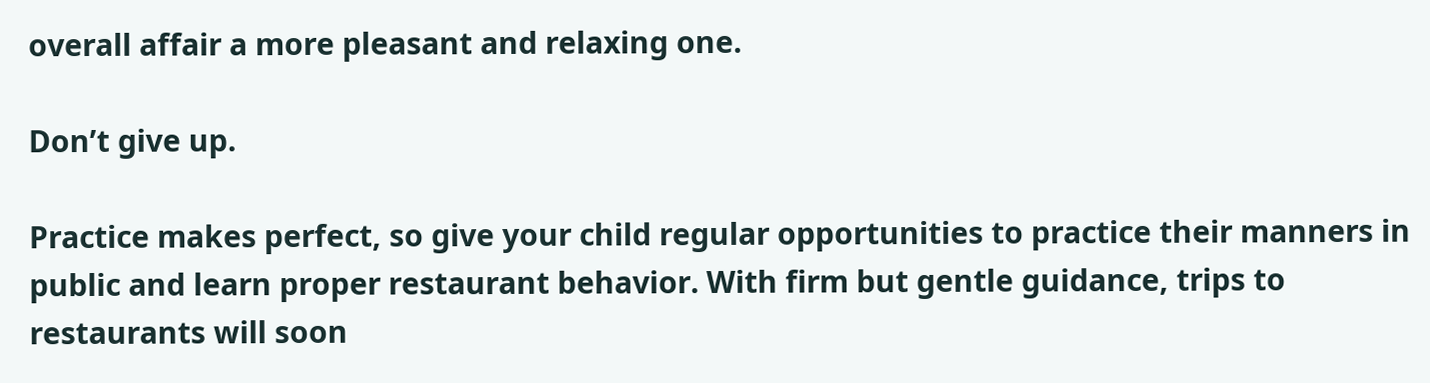overall affair a more pleasant and relaxing one.

Don’t give up.

Practice makes perfect, so give your child regular opportunities to practice their manners in public and learn proper restaurant behavior. With firm but gentle guidance, trips to restaurants will soon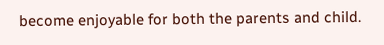become enjoyable for both the parents and child.